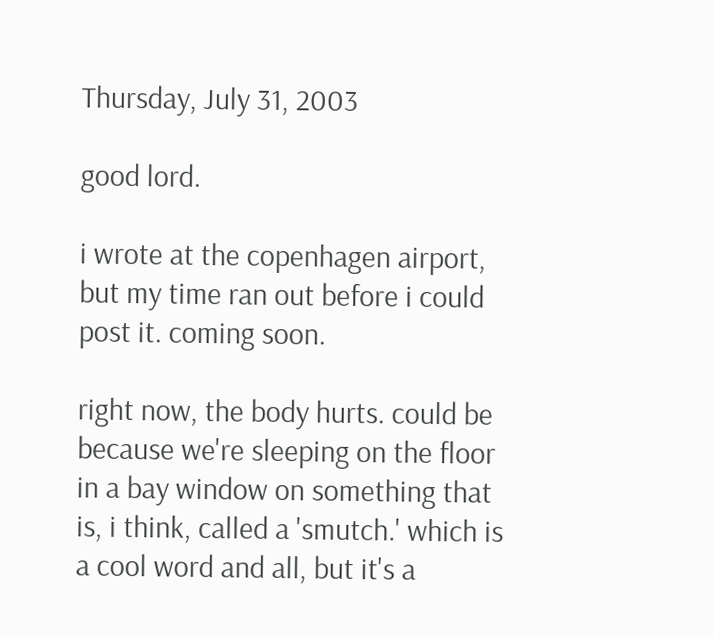Thursday, July 31, 2003

good lord.

i wrote at the copenhagen airport, but my time ran out before i could post it. coming soon.

right now, the body hurts. could be because we're sleeping on the floor in a bay window on something that is, i think, called a 'smutch.' which is a cool word and all, but it's a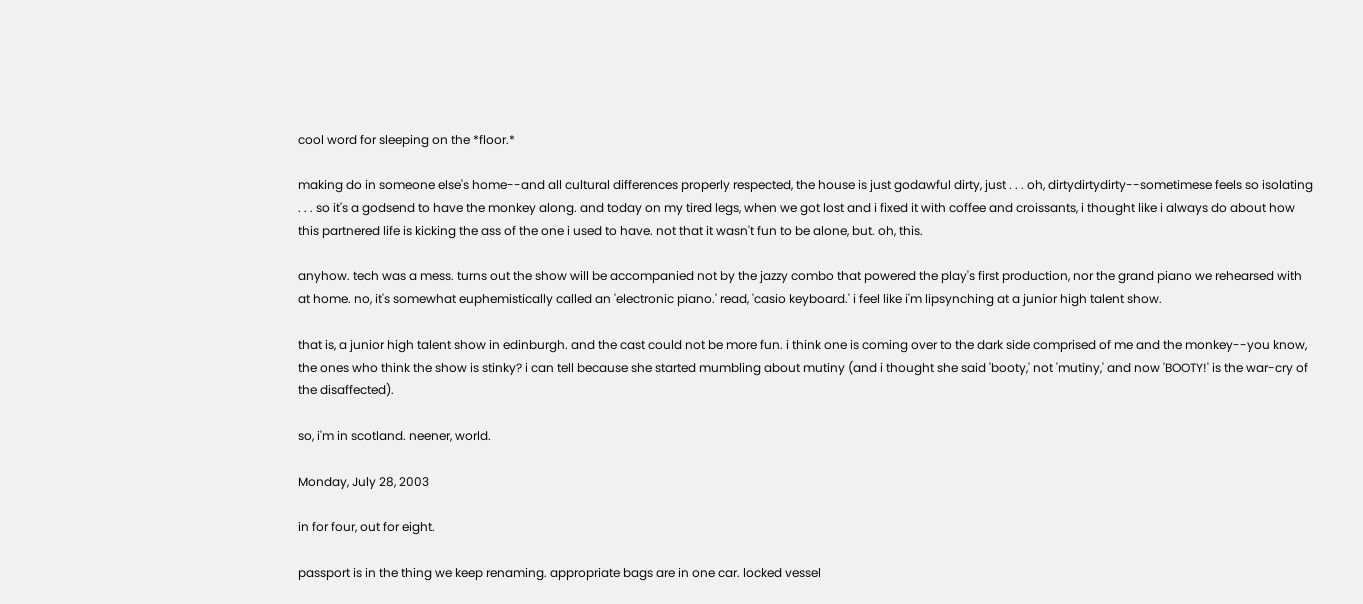cool word for sleeping on the *floor.*

making do in someone else's home--and all cultural differences properly respected, the house is just godawful dirty, just . . . oh, dirtydirtydirty--sometimese feels so isolating . . . so it's a godsend to have the monkey along. and today on my tired legs, when we got lost and i fixed it with coffee and croissants, i thought like i always do about how this partnered life is kicking the ass of the one i used to have. not that it wasn't fun to be alone, but. oh, this.

anyhow. tech was a mess. turns out the show will be accompanied not by the jazzy combo that powered the play's first production, nor the grand piano we rehearsed with at home. no, it's somewhat euphemistically called an 'electronic piano.' read, 'casio keyboard.' i feel like i'm lipsynching at a junior high talent show.

that is, a junior high talent show in edinburgh. and the cast could not be more fun. i think one is coming over to the dark side comprised of me and the monkey--you know, the ones who think the show is stinky? i can tell because she started mumbling about mutiny (and i thought she said 'booty,' not 'mutiny,' and now 'BOOTY!' is the war-cry of the disaffected).

so, i'm in scotland. neener, world.

Monday, July 28, 2003

in for four, out for eight.

passport is in the thing we keep renaming. appropriate bags are in one car. locked vessel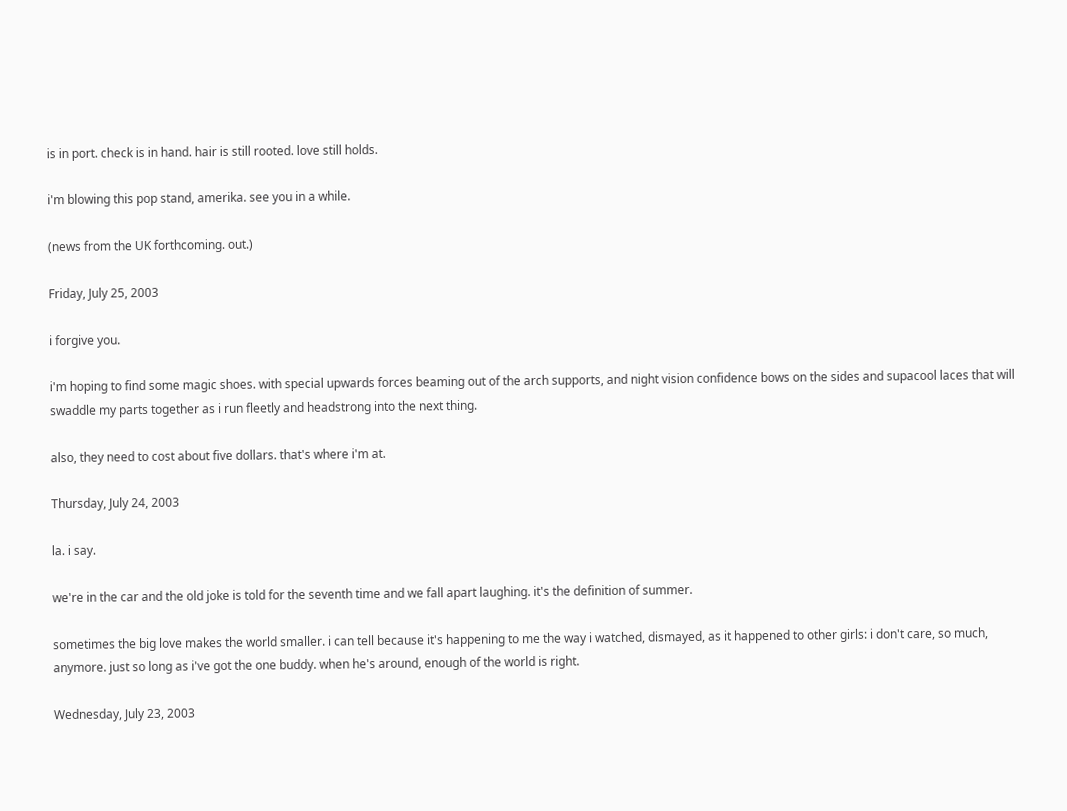is in port. check is in hand. hair is still rooted. love still holds.

i'm blowing this pop stand, amerika. see you in a while.

(news from the UK forthcoming. out.)

Friday, July 25, 2003

i forgive you.

i'm hoping to find some magic shoes. with special upwards forces beaming out of the arch supports, and night vision confidence bows on the sides and supacool laces that will swaddle my parts together as i run fleetly and headstrong into the next thing.

also, they need to cost about five dollars. that's where i'm at.

Thursday, July 24, 2003

la. i say.

we're in the car and the old joke is told for the seventh time and we fall apart laughing. it's the definition of summer.

sometimes the big love makes the world smaller. i can tell because it's happening to me the way i watched, dismayed, as it happened to other girls: i don't care, so much, anymore. just so long as i've got the one buddy. when he's around, enough of the world is right.

Wednesday, July 23, 2003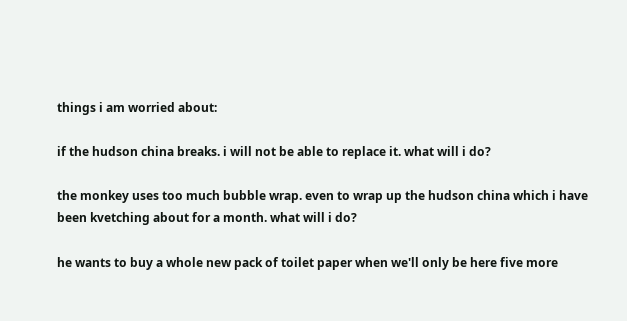things i am worried about:

if the hudson china breaks. i will not be able to replace it. what will i do?

the monkey uses too much bubble wrap. even to wrap up the hudson china which i have been kvetching about for a month. what will i do?

he wants to buy a whole new pack of toilet paper when we'll only be here five more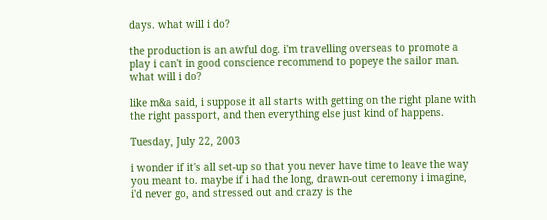days. what will i do?

the production is an awful dog. i'm travelling overseas to promote a play i can't in good conscience recommend to popeye the sailor man. what will i do?

like m&a said, i suppose it all starts with getting on the right plane with the right passport, and then everything else just kind of happens.

Tuesday, July 22, 2003

i wonder if it's all set-up so that you never have time to leave the way you meant to. maybe if i had the long, drawn-out ceremony i imagine, i'd never go, and stressed out and crazy is the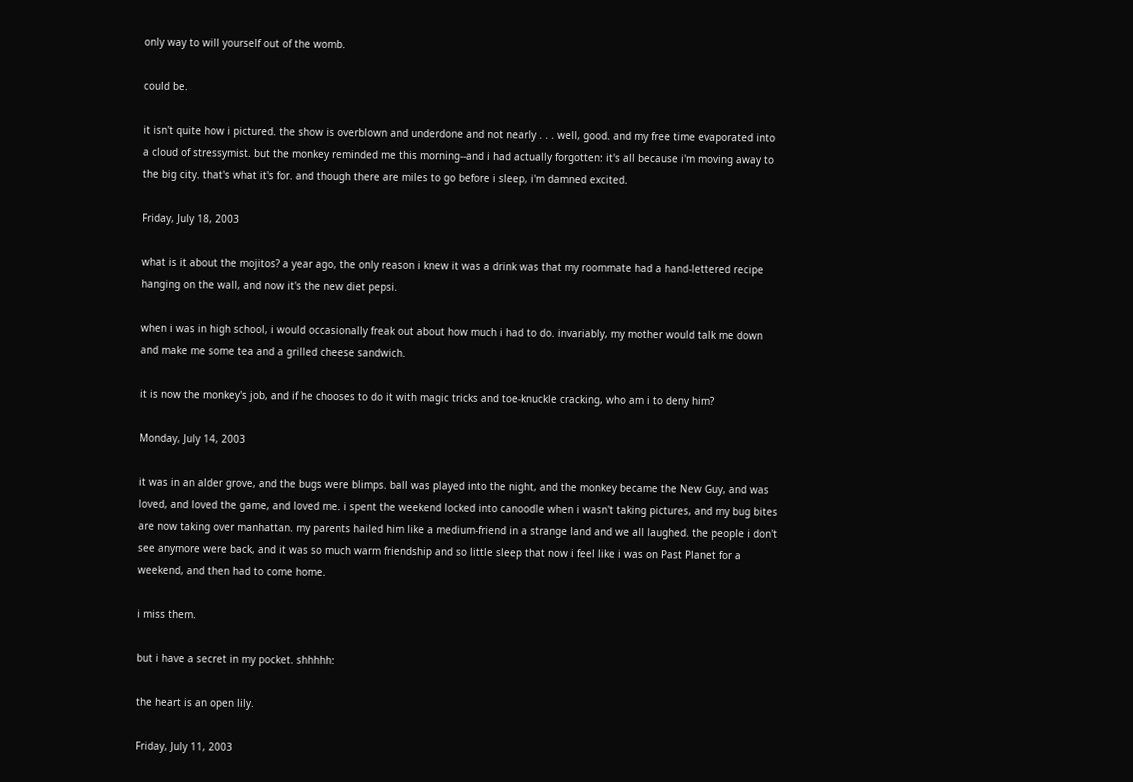only way to will yourself out of the womb.

could be.

it isn't quite how i pictured. the show is overblown and underdone and not nearly . . . well, good. and my free time evaporated into a cloud of stressymist. but the monkey reminded me this morning--and i had actually forgotten: it's all because i'm moving away to the big city. that's what it's for. and though there are miles to go before i sleep, i'm damned excited.

Friday, July 18, 2003

what is it about the mojitos? a year ago, the only reason i knew it was a drink was that my roommate had a hand-lettered recipe hanging on the wall, and now it's the new diet pepsi.

when i was in high school, i would occasionally freak out about how much i had to do. invariably, my mother would talk me down and make me some tea and a grilled cheese sandwich.

it is now the monkey's job, and if he chooses to do it with magic tricks and toe-knuckle cracking, who am i to deny him?

Monday, July 14, 2003

it was in an alder grove, and the bugs were blimps. ball was played into the night, and the monkey became the New Guy, and was loved, and loved the game, and loved me. i spent the weekend locked into canoodle when i wasn't taking pictures, and my bug bites are now taking over manhattan. my parents hailed him like a medium-friend in a strange land and we all laughed. the people i don't see anymore were back, and it was so much warm friendship and so little sleep that now i feel like i was on Past Planet for a weekend, and then had to come home.

i miss them.

but i have a secret in my pocket. shhhhh:

the heart is an open lily.

Friday, July 11, 2003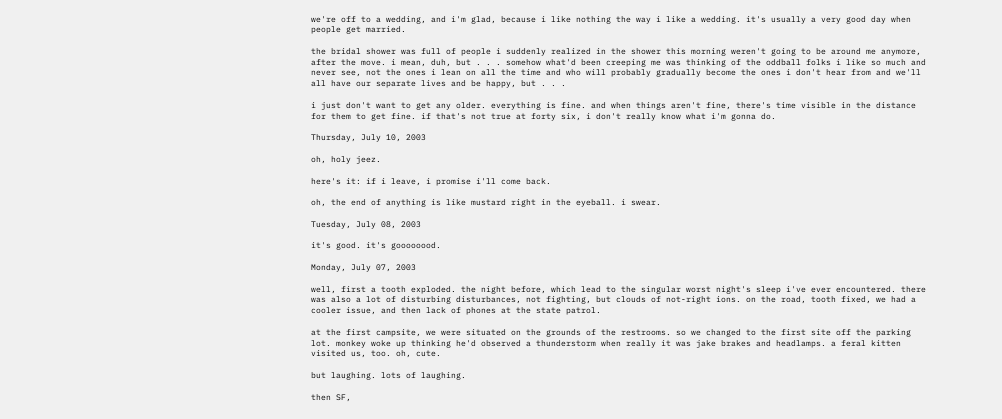we're off to a wedding, and i'm glad, because i like nothing the way i like a wedding. it's usually a very good day when people get married.

the bridal shower was full of people i suddenly realized in the shower this morning weren't going to be around me anymore, after the move. i mean, duh, but . . . somehow what'd been creeping me was thinking of the oddball folks i like so much and never see, not the ones i lean on all the time and who will probably gradually become the ones i don't hear from and we'll all have our separate lives and be happy, but . . .

i just don't want to get any older. everything is fine. and when things aren't fine, there's time visible in the distance for them to get fine. if that's not true at forty six, i don't really know what i'm gonna do.

Thursday, July 10, 2003

oh, holy jeez.

here's it: if i leave, i promise i'll come back.

oh, the end of anything is like mustard right in the eyeball. i swear.

Tuesday, July 08, 2003

it's good. it's goooooood.

Monday, July 07, 2003

well, first a tooth exploded. the night before, which lead to the singular worst night's sleep i've ever encountered. there was also a lot of disturbing disturbances, not fighting, but clouds of not-right ions. on the road, tooth fixed, we had a cooler issue, and then lack of phones at the state patrol.

at the first campsite, we were situated on the grounds of the restrooms. so we changed to the first site off the parking lot. monkey woke up thinking he'd observed a thunderstorm when really it was jake brakes and headlamps. a feral kitten visited us, too. oh, cute.

but laughing. lots of laughing.

then SF,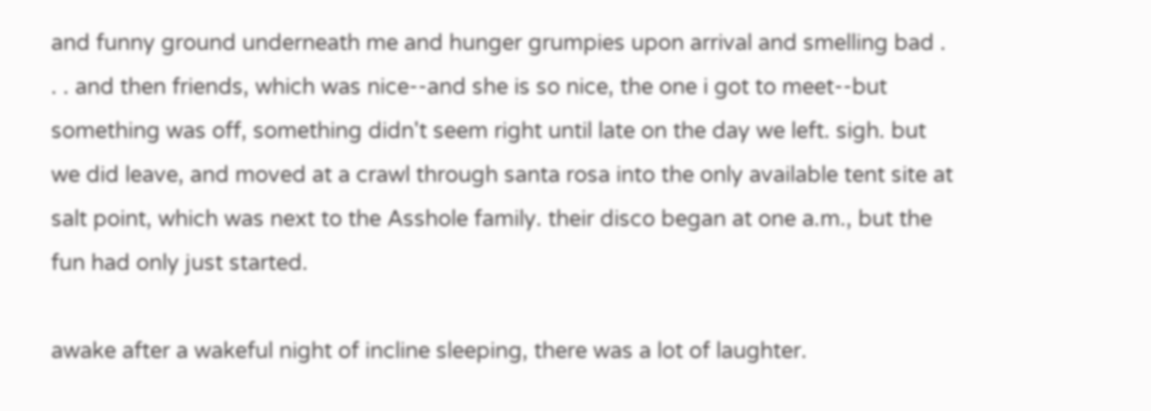and funny ground underneath me and hunger grumpies upon arrival and smelling bad . . . and then friends, which was nice--and she is so nice, the one i got to meet--but something was off, something didn't seem right until late on the day we left. sigh. but we did leave, and moved at a crawl through santa rosa into the only available tent site at salt point, which was next to the Asshole family. their disco began at one a.m., but the fun had only just started.

awake after a wakeful night of incline sleeping, there was a lot of laughter.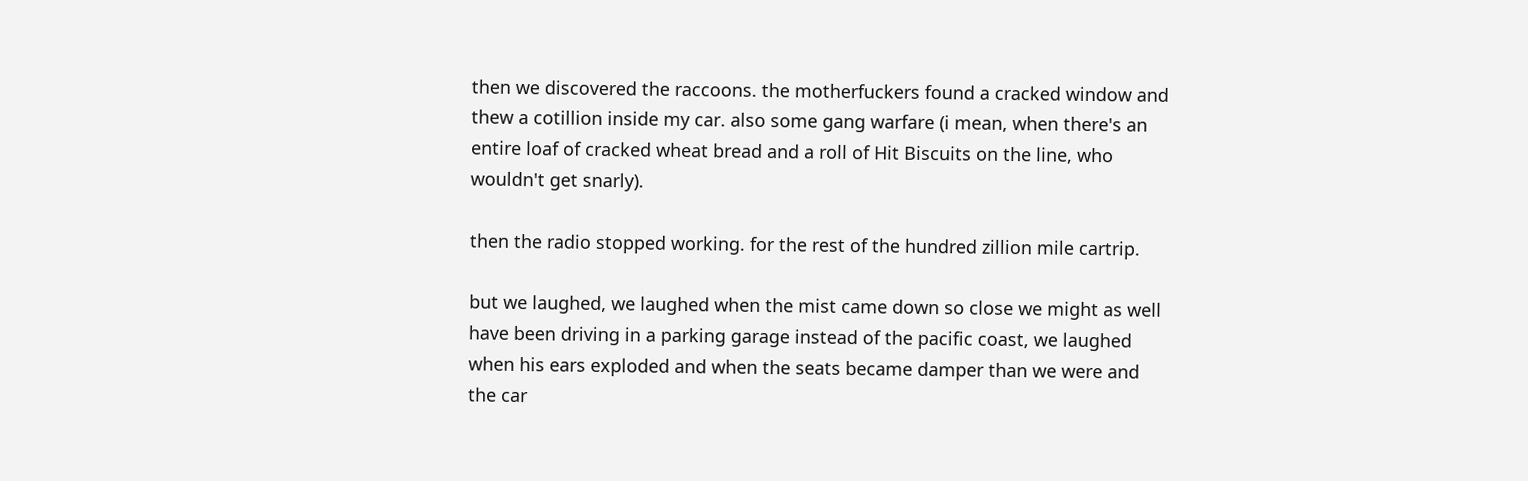then we discovered the raccoons. the motherfuckers found a cracked window and thew a cotillion inside my car. also some gang warfare (i mean, when there's an entire loaf of cracked wheat bread and a roll of Hit Biscuits on the line, who wouldn't get snarly).

then the radio stopped working. for the rest of the hundred zillion mile cartrip.

but we laughed, we laughed when the mist came down so close we might as well have been driving in a parking garage instead of the pacific coast, we laughed when his ears exploded and when the seats became damper than we were and the car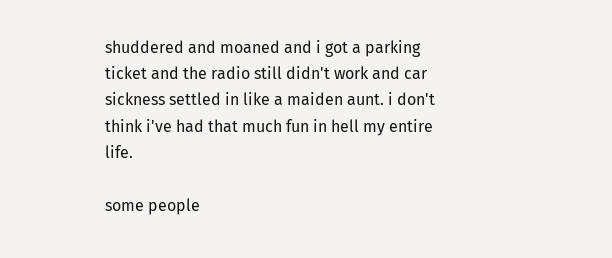shuddered and moaned and i got a parking ticket and the radio still didn't work and car sickness settled in like a maiden aunt. i don't think i've had that much fun in hell my entire life.

some people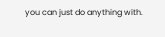you can just do anything with.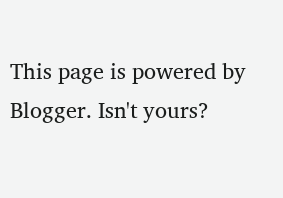This page is powered by Blogger. Isn't yours?